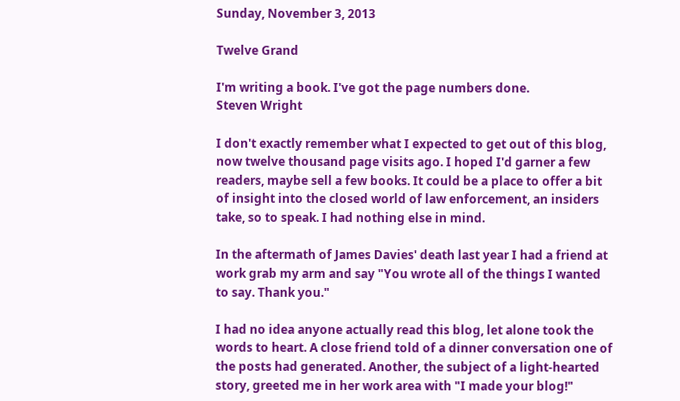Sunday, November 3, 2013

Twelve Grand

I'm writing a book. I've got the page numbers done.
Steven Wright

I don't exactly remember what I expected to get out of this blog, now twelve thousand page visits ago. I hoped I'd garner a few readers, maybe sell a few books. It could be a place to offer a bit of insight into the closed world of law enforcement, an insiders take, so to speak. I had nothing else in mind.

In the aftermath of James Davies' death last year I had a friend at work grab my arm and say "You wrote all of the things I wanted to say. Thank you."

I had no idea anyone actually read this blog, let alone took the words to heart. A close friend told of a dinner conversation one of the posts had generated. Another, the subject of a light-hearted story, greeted me in her work area with "I made your blog!"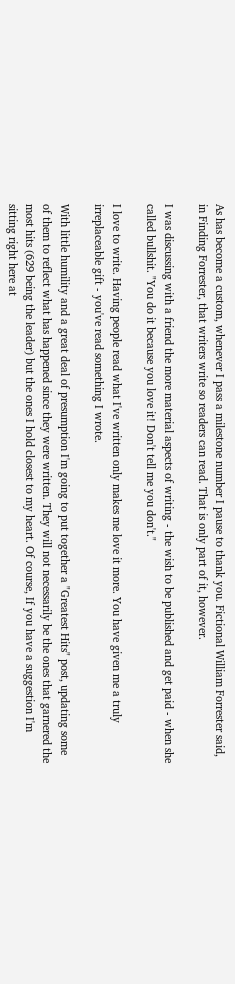As has become a custom, whenever I pass a milestone number I pause to thank you. Fictional William Forrester said, in Finding Forrester, that writers write so readers can read. That is only part of it, however.

I was discussing with a friend the more material aspects of writing - the wish to be published and get paid - when she called bullshit. "You do it because you love it! Don't tell me you don't."

I love to write. Having people read what I've written only makes me love it more. You have given me a truly irreplaceable gift - you've read something I wrote.

With little humility and a great deal of presumption I'm going to put together a "Greatest Hits" post, updating some of them to reflect what has happened since they were written. They will not necessarily be the ones that garnered the most hits (629 being the leader) but the ones I hold closest to my heart. Of course, If you have a suggestion I'm sitting right here at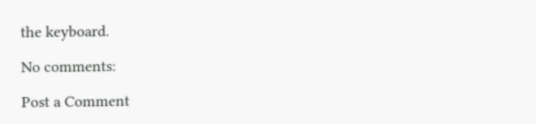the keyboard.

No comments:

Post a Comment